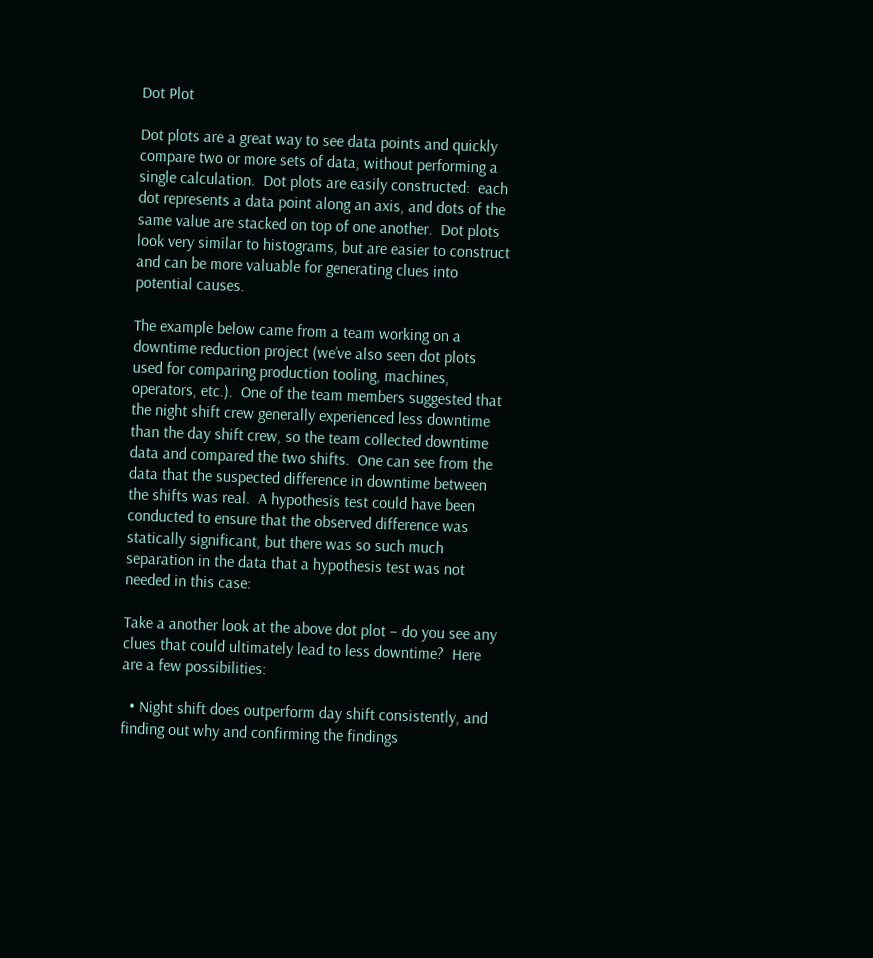Dot Plot

Dot plots are a great way to see data points and quickly compare two or more sets of data, without performing a single calculation.  Dot plots are easily constructed:  each dot represents a data point along an axis, and dots of the same value are stacked on top of one another.  Dot plots look very similar to histograms, but are easier to construct and can be more valuable for generating clues into potential causes.

The example below came from a team working on a downtime reduction project (we’ve also seen dot plots used for comparing production tooling, machines, operators, etc.).  One of the team members suggested that the night shift crew generally experienced less downtime than the day shift crew, so the team collected downtime data and compared the two shifts.  One can see from the data that the suspected difference in downtime between the shifts was real.  A hypothesis test could have been conducted to ensure that the observed difference was statically significant, but there was so such much separation in the data that a hypothesis test was not needed in this case:

Take a another look at the above dot plot – do you see any clues that could ultimately lead to less downtime?  Here are a few possibilities:

  • Night shift does outperform day shift consistently, and finding out why and confirming the findings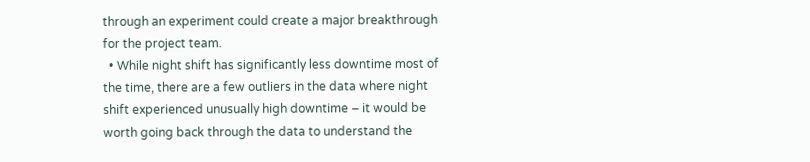through an experiment could create a major breakthrough for the project team.
  • While night shift has significantly less downtime most of the time, there are a few outliers in the data where night shift experienced unusually high downtime – it would be worth going back through the data to understand the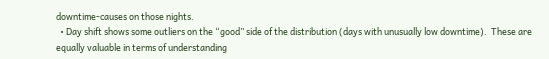downtime-causes on those nights.
  • Day shift shows some outliers on the “good” side of the distribution (days with unusually low downtime).  These are equally valuable in terms of understanding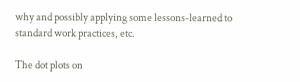why and possibly applying some lessons-learned to standard work practices, etc.

The dot plots on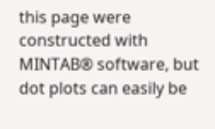this page were constructed with MINTAB® software, but dot plots can easily be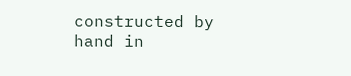constructed by hand in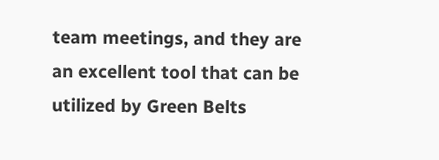team meetings, and they are an excellent tool that can be utilized by Green Belts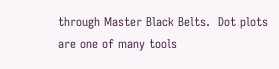through Master Black Belts.  Dot plots are one of many tools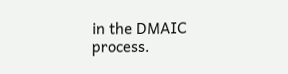in the DMAIC process.